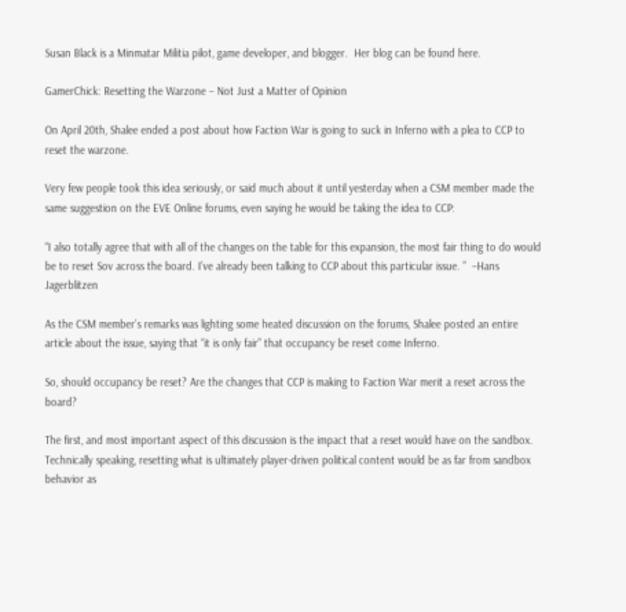Susan Black is a Minmatar Militia pilot, game developer, and blogger.  Her blog can be found here.

GamerChick: Resetting the Warzone – Not Just a Matter of Opinion

On April 20th, Shalee ended a post about how Faction War is going to suck in Inferno with a plea to CCP to reset the warzone.

Very few people took this idea seriously, or said much about it until yesterday when a CSM member made the same suggestion on the EVE Online forums, even saying he would be taking the idea to CCP:

“I also totally agree that with all of the changes on the table for this expansion, the most fair thing to do would be to reset Sov across the board. I’ve already been talking to CCP about this particular issue. ”  –Hans Jagerblitzen

As the CSM member’s remarks was lighting some heated discussion on the forums, Shalee posted an entire article about the issue, saying that “it is only fair” that occupancy be reset come Inferno.

So, should occupancy be reset? Are the changes that CCP is making to Faction War merit a reset across the board?

The first, and most important aspect of this discussion is the impact that a reset would have on the sandbox. Technically speaking, resetting what is ultimately player-driven political content would be as far from sandbox behavior as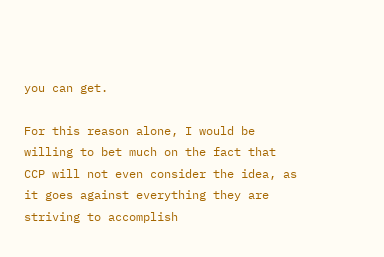you can get.

For this reason alone, I would be willing to bet much on the fact that CCP will not even consider the idea, as it goes against everything they are striving to accomplish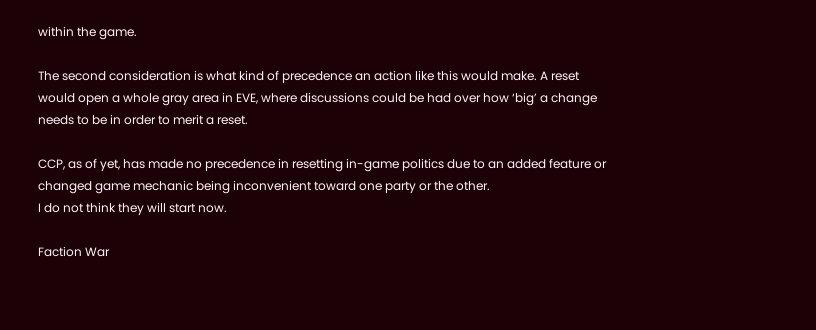within the game.

The second consideration is what kind of precedence an action like this would make. A reset would open a whole gray area in EVE, where discussions could be had over how ‘big’ a change needs to be in order to merit a reset.

CCP, as of yet, has made no precedence in resetting in-game politics due to an added feature or changed game mechanic being inconvenient toward one party or the other.
I do not think they will start now.

Faction War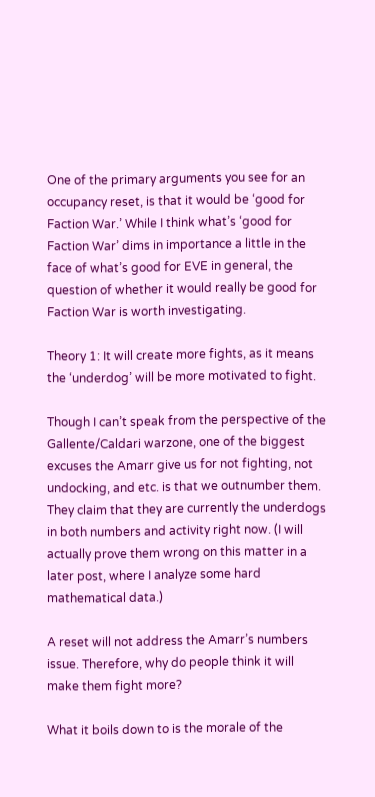One of the primary arguments you see for an occupancy reset, is that it would be ‘good for Faction War.’ While I think what’s ‘good for Faction War’ dims in importance a little in the face of what’s good for EVE in general, the question of whether it would really be good for Faction War is worth investigating.

Theory 1: It will create more fights, as it means the ‘underdog’ will be more motivated to fight.

Though I can’t speak from the perspective of the Gallente/Caldari warzone, one of the biggest excuses the Amarr give us for not fighting, not undocking, and etc. is that we outnumber them. They claim that they are currently the underdogs in both numbers and activity right now. (I will actually prove them wrong on this matter in a later post, where I analyze some hard mathematical data.)

A reset will not address the Amarr’s numbers issue. Therefore, why do people think it will make them fight more?

What it boils down to is the morale of the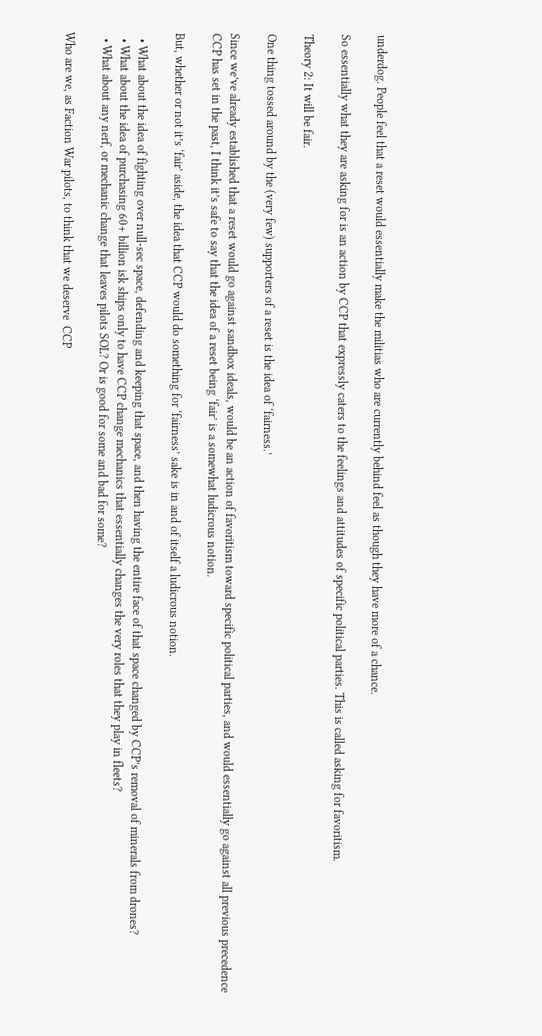underdog. People feel that a reset would essentially make the militias who are currently behind feel as though they have more of a chance.

So essentially what they are asking for is an action by CCP that expressly caters to the feelings and attitudes of specific political parties. This is called asking for favoritism.

Theory 2: It will be fair.

One thing tossed around by the (very few) supporters of a reset is the idea of ‘fairness.’

Since we’ve already established that a reset would go against sandbox ideals, would be an action of favoritism toward specific political parties, and would essentially go against all previous precedence CCP has set in the past, I think it’s safe to say that the idea of a reset being ‘fair’ is a somewhat ludicrous notion.

But, whether or not it’s ‘fair’ aside, the idea that CCP would do something for ‘fairness’ sake is in and of itself a ludicrous notion.

  • What about the idea of fighting over null-sec space, defending and keeping that space, and then having the entire face of that space changed by CCP’s removal of minerals from drones?
  • What about the idea of purchasing 60+ billion isk ships only to have CCP change mechanics that essentially changes the very roles that they play in fleets?
  • What about any nerf, or mechanic change that leaves pilots SOL? Or is good for some and bad for some?

Who are we, as Faction War pilots, to think that we deserve  CCP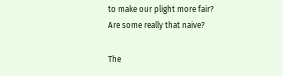to make our plight more fair? Are some really that naive?

The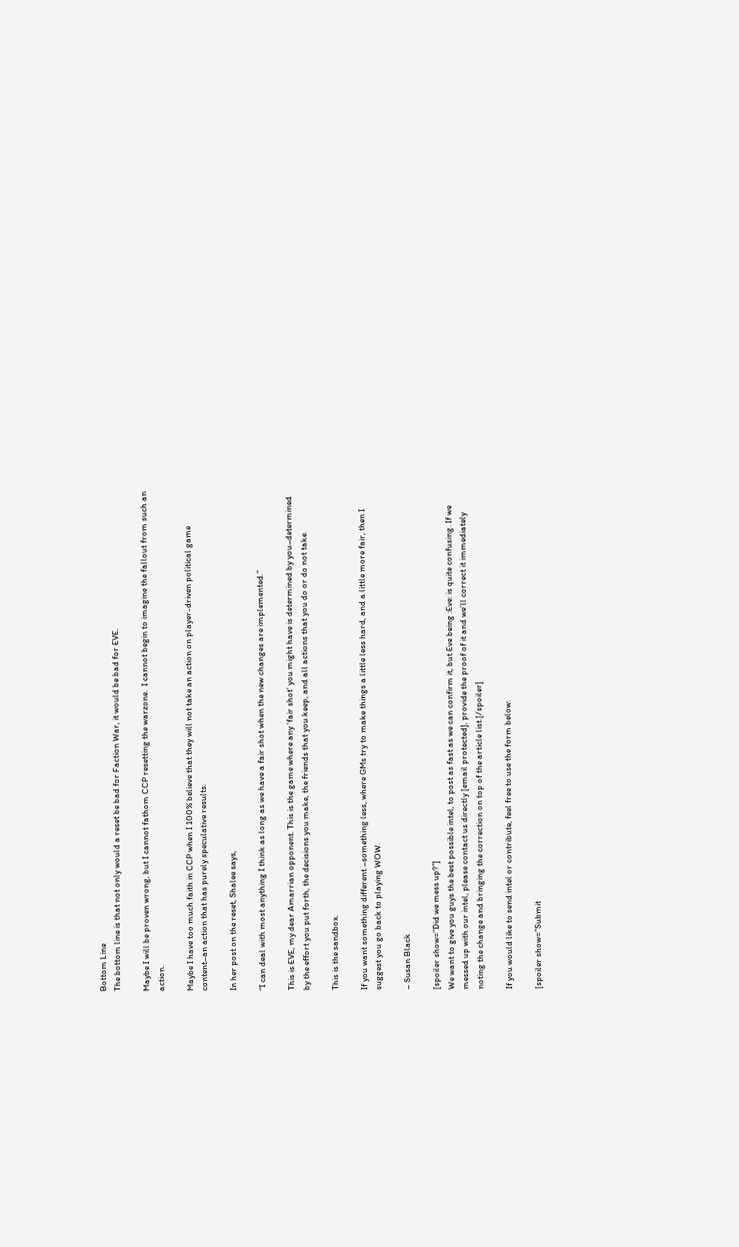Bottom Line
The bottom line is that not only would a reset be bad for Faction War, it would be bad for EVE.

Maybe I will be proven wrong, but I cannot fathom CCP resetting the warzone.  I cannot begin to imagine the fallout from such an action.

Maybe I have too much faith in CCP when I 100% believe that they will not take an action on player-driven political game content–an action that has purely speculative results.

In her post on the reset, Shalee says,

“I can deal with most anything I think as long as we have a fair shot when the new changes are implemented.”

This is EVE, my dear Amarrian opponent. This is the game where any ‘fair shot’ you might have is determined by you–determined by the effort you put forth, the decisions you make, the friends that you keep, and all actions that you do or do not take.

This is the sandbox.

If you want something different –something less, where GMs try to make things a little less hard, and a little more fair, then I suggest you go back to playing WOW.

– Susan Black

[spoiler show=”Did we mess up?”]
We want to give you guys the best possible intel, to post as fast as we can confirm it, but Eve being :Eve: is quite confusing. If we messed up with our intel, please contact us directly [email protected], provide the proof of it and we’ll correct it immediately noting the change and bringing the correction on top of the article list.[/spoiler]

If you would like to send intel or contribute, feel free to use the form below:

[spoiler show=”Submit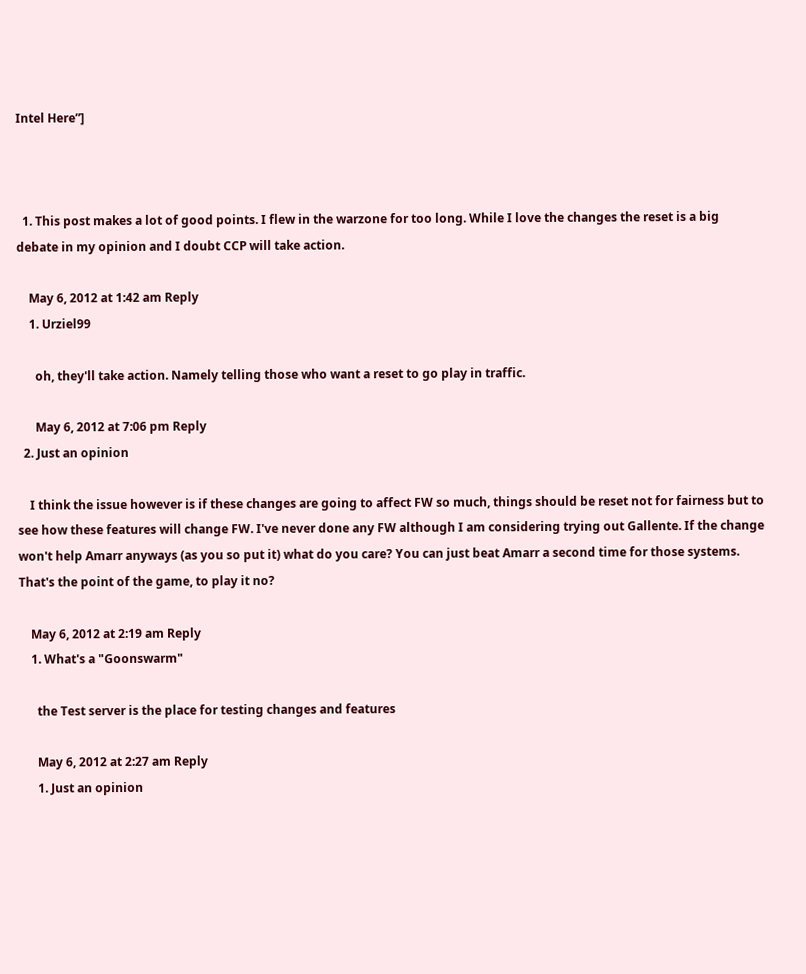Intel Here”]



  1. This post makes a lot of good points. I flew in the warzone for too long. While I love the changes the reset is a big debate in my opinion and I doubt CCP will take action.

    May 6, 2012 at 1:42 am Reply
    1. Urziel99

      oh, they'll take action. Namely telling those who want a reset to go play in traffic.

      May 6, 2012 at 7:06 pm Reply
  2. Just an opinion

    I think the issue however is if these changes are going to affect FW so much, things should be reset not for fairness but to see how these features will change FW. I've never done any FW although I am considering trying out Gallente. If the change won't help Amarr anyways (as you so put it) what do you care? You can just beat Amarr a second time for those systems. That's the point of the game, to play it no?

    May 6, 2012 at 2:19 am Reply
    1. What's a "Goonswarm"

      the Test server is the place for testing changes and features

      May 6, 2012 at 2:27 am Reply
      1. Just an opinion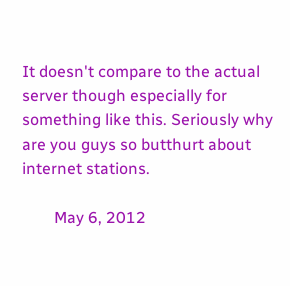It doesn't compare to the actual server though especially for something like this. Seriously why are you guys so butthurt about internet stations.

        May 6, 2012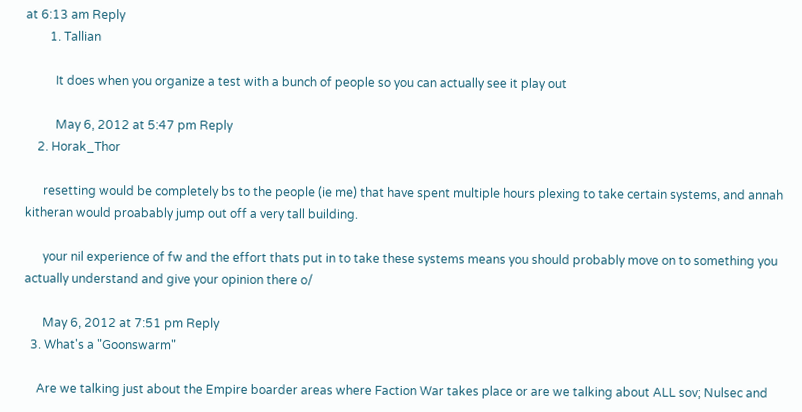at 6:13 am Reply
        1. Tallian

          It does when you organize a test with a bunch of people so you can actually see it play out

          May 6, 2012 at 5:47 pm Reply
    2. Horak_Thor

      resetting would be completely bs to the people (ie me) that have spent multiple hours plexing to take certain systems, and annah kitheran would proabably jump out off a very tall building.

      your nil experience of fw and the effort thats put in to take these systems means you should probably move on to something you actually understand and give your opinion there o/

      May 6, 2012 at 7:51 pm Reply
  3. What's a "Goonswarm"

    Are we talking just about the Empire boarder areas where Faction War takes place or are we talking about ALL sov; Nulsec and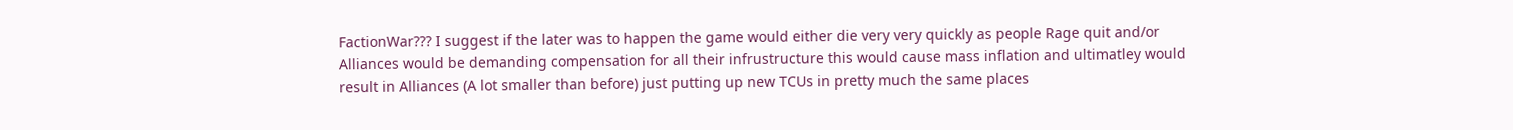FactionWar??? I suggest if the later was to happen the game would either die very very quickly as people Rage quit and/or Alliances would be demanding compensation for all their infrustructure this would cause mass inflation and ultimatley would result in Alliances (A lot smaller than before) just putting up new TCUs in pretty much the same places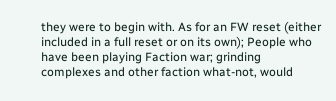they were to begin with. As for an FW reset (either included in a full reset or on its own); People who have been playing Faction war; grinding complexes and other faction what-not, would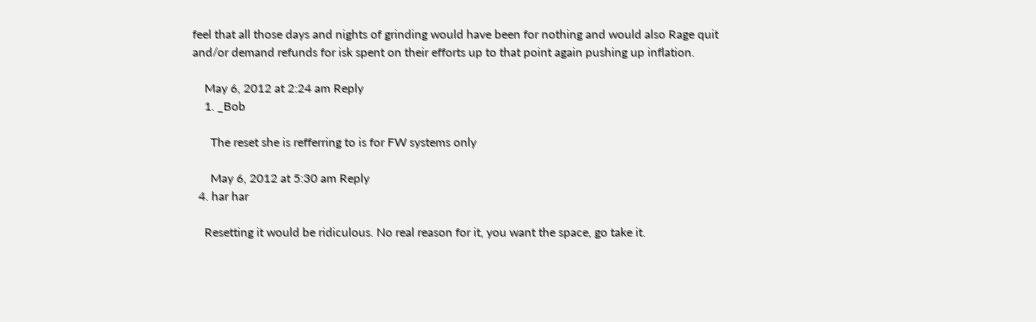feel that all those days and nights of grinding would have been for nothing and would also Rage quit and/or demand refunds for isk spent on their efforts up to that point again pushing up inflation.

    May 6, 2012 at 2:24 am Reply
    1. _Bob

      The reset she is refferring to is for FW systems only

      May 6, 2012 at 5:30 am Reply
  4. har har

    Resetting it would be ridiculous. No real reason for it, you want the space, go take it.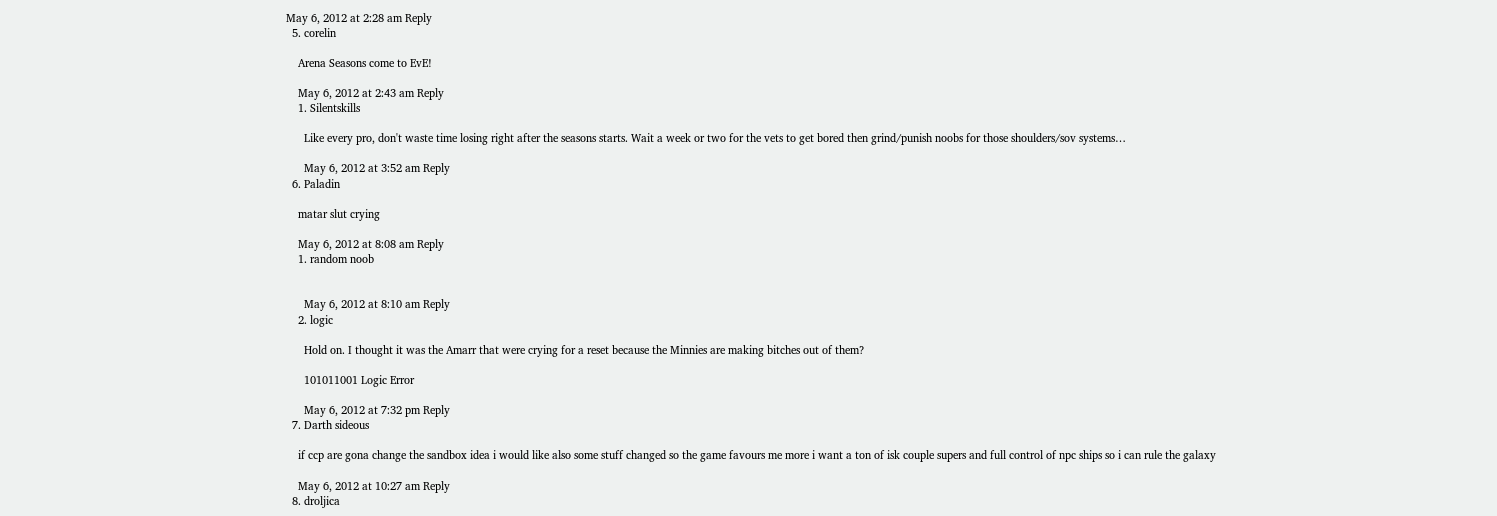May 6, 2012 at 2:28 am Reply
  5. corelin

    Arena Seasons come to EvE!

    May 6, 2012 at 2:43 am Reply
    1. Silentskills

      Like every pro, don't waste time losing right after the seasons starts. Wait a week or two for the vets to get bored then grind/punish noobs for those shoulders/sov systems…

      May 6, 2012 at 3:52 am Reply
  6. Paladin

    matar slut crying

    May 6, 2012 at 8:08 am Reply
    1. random noob


      May 6, 2012 at 8:10 am Reply
    2. logic

      Hold on. I thought it was the Amarr that were crying for a reset because the Minnies are making bitches out of them?

      101011001 Logic Error

      May 6, 2012 at 7:32 pm Reply
  7. Darth sideous

    if ccp are gona change the sandbox idea i would like also some stuff changed so the game favours me more i want a ton of isk couple supers and full control of npc ships so i can rule the galaxy

    May 6, 2012 at 10:27 am Reply
  8. droljica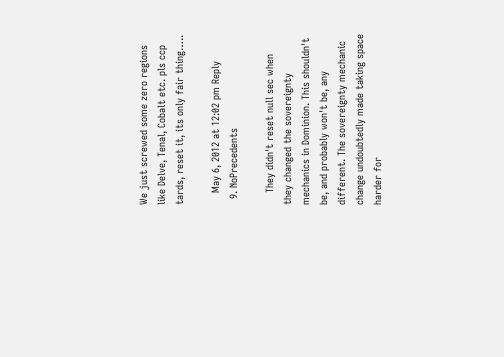We just screwed some zero regions like Delve, Tenal, Cobalt etc. pls ccp tards, reset it, its only fair thing…..

    May 6, 2012 at 12:02 pm Reply
  9. NoPrecedents

    They didn't reset null sec when they changed the sovereignty mechanics in Dominion. This shouldn't be, and probably won't be, any different. The sovereignty mechanic change undoubtedly made taking space harder for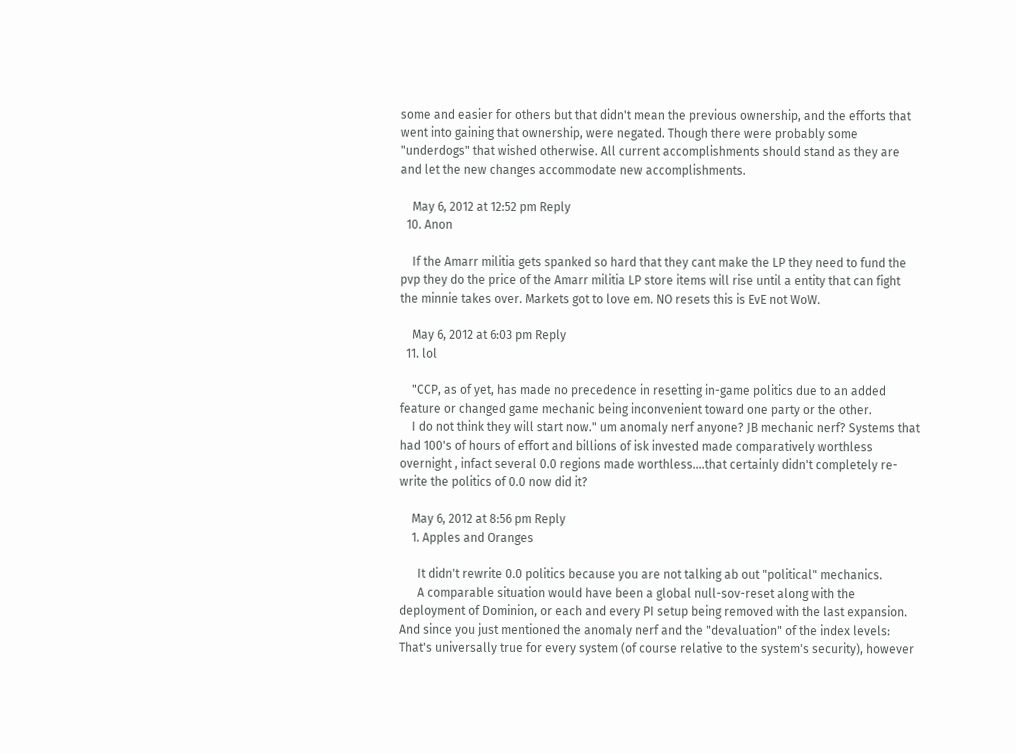some and easier for others but that didn't mean the previous ownership, and the efforts that went into gaining that ownership, were negated. Though there were probably some "underdogs" that wished otherwise. All current accomplishments should stand as they are and let the new changes accommodate new accomplishments.

    May 6, 2012 at 12:52 pm Reply
  10. Anon

    If the Amarr militia gets spanked so hard that they cant make the LP they need to fund the pvp they do the price of the Amarr militia LP store items will rise until a entity that can fight the minnie takes over. Markets got to love em. NO resets this is EvE not WoW.

    May 6, 2012 at 6:03 pm Reply
  11. lol

    "CCP, as of yet, has made no precedence in resetting in-game politics due to an added feature or changed game mechanic being inconvenient toward one party or the other.
    I do not think they will start now." um anomaly nerf anyone? JB mechanic nerf? Systems that had 100's of hours of effort and billions of isk invested made comparatively worthless overnight , infact several 0.0 regions made worthless….that certainly didn't completely re-write the politics of 0.0 now did it?

    May 6, 2012 at 8:56 pm Reply
    1. Apples and Oranges

      It didn't rewrite 0.0 politics because you are not talking ab out "political" mechanics.
      A comparable situation would have been a global null-sov-reset along with the deployment of Dominion, or each and every PI setup being removed with the last expansion. And since you just mentioned the anomaly nerf and the "devaluation" of the index levels: That's universally true for every system (of course relative to the system's security), however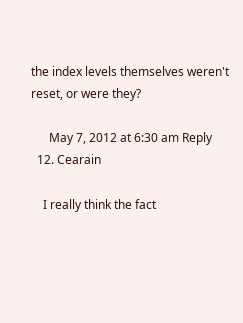the index levels themselves weren't reset, or were they?

      May 7, 2012 at 6:30 am Reply
  12. Cearain

    I really think the fact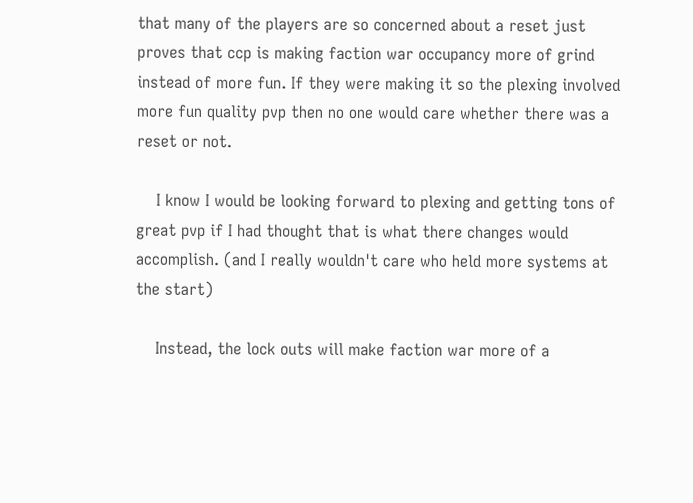that many of the players are so concerned about a reset just proves that ccp is making faction war occupancy more of grind instead of more fun. If they were making it so the plexing involved more fun quality pvp then no one would care whether there was a reset or not.

    I know I would be looking forward to plexing and getting tons of great pvp if I had thought that is what there changes would accomplish. (and I really wouldn't care who held more systems at the start)

    Instead, the lock outs will make faction war more of a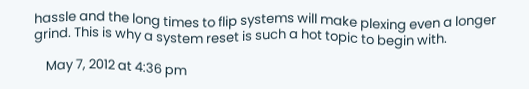hassle and the long times to flip systems will make plexing even a longer grind. This is why a system reset is such a hot topic to begin with.

    May 7, 2012 at 4:36 pm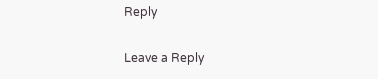Reply

Leave a Reply